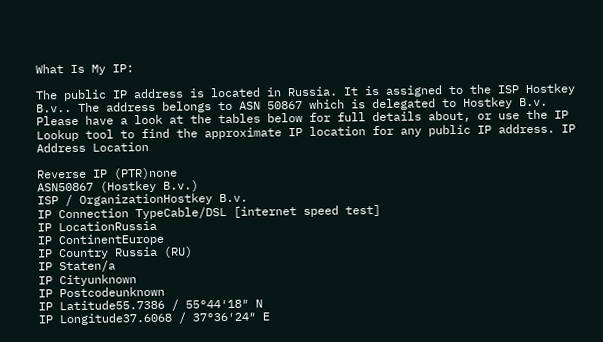What Is My IP:

The public IP address is located in Russia. It is assigned to the ISP Hostkey B.v.. The address belongs to ASN 50867 which is delegated to Hostkey B.v.
Please have a look at the tables below for full details about, or use the IP Lookup tool to find the approximate IP location for any public IP address. IP Address Location

Reverse IP (PTR)none
ASN50867 (Hostkey B.v.)
ISP / OrganizationHostkey B.v.
IP Connection TypeCable/DSL [internet speed test]
IP LocationRussia
IP ContinentEurope
IP Country Russia (RU)
IP Staten/a
IP Cityunknown
IP Postcodeunknown
IP Latitude55.7386 / 55°44′18″ N
IP Longitude37.6068 / 37°36′24″ E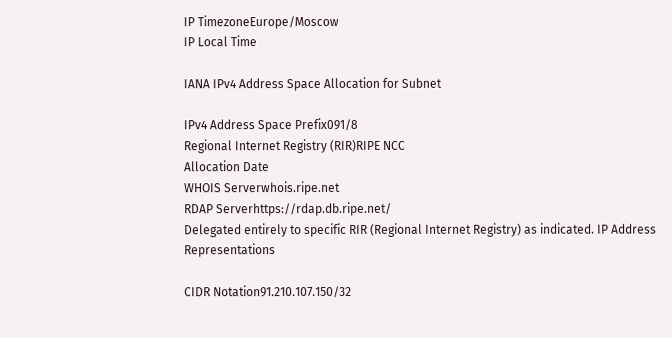IP TimezoneEurope/Moscow
IP Local Time

IANA IPv4 Address Space Allocation for Subnet

IPv4 Address Space Prefix091/8
Regional Internet Registry (RIR)RIPE NCC
Allocation Date
WHOIS Serverwhois.ripe.net
RDAP Serverhttps://rdap.db.ripe.net/
Delegated entirely to specific RIR (Regional Internet Registry) as indicated. IP Address Representations

CIDR Notation91.210.107.150/32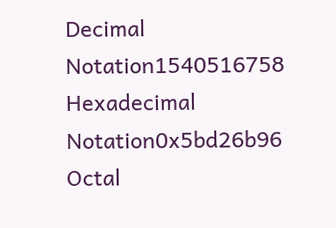Decimal Notation1540516758
Hexadecimal Notation0x5bd26b96
Octal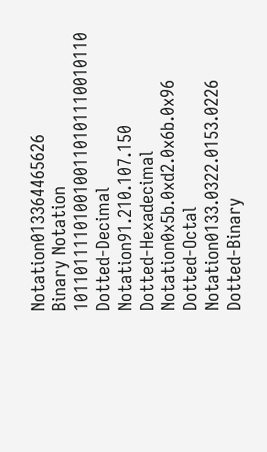Notation013364465626
Binary Notation 1011011110100100110101110010110
Dotted-Decimal Notation91.210.107.150
Dotted-Hexadecimal Notation0x5b.0xd2.0x6b.0x96
Dotted-Octal Notation0133.0322.0153.0226
Dotted-Binary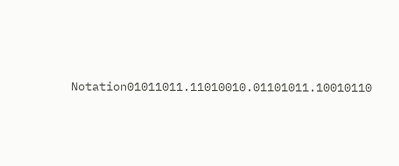Notation01011011.11010010.01101011.10010110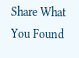Share What You Found